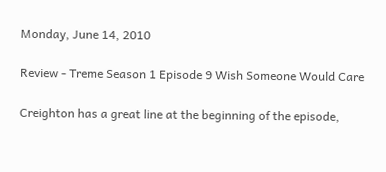Monday, June 14, 2010

Review - Treme Season 1 Episode 9 Wish Someone Would Care

Creighton has a great line at the beginning of the episode,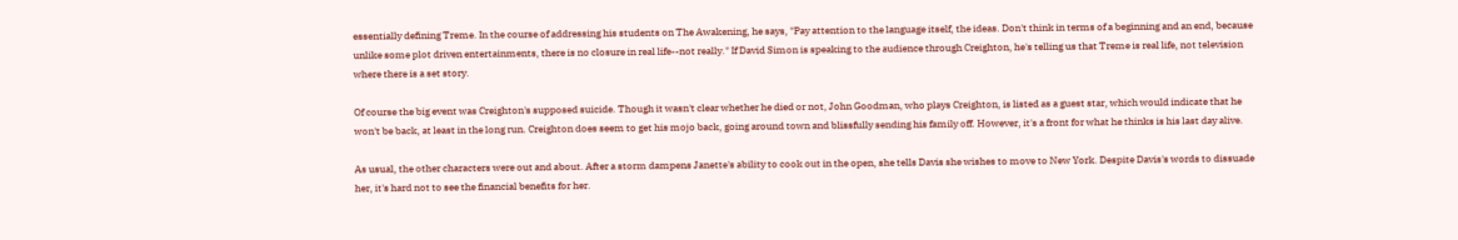essentially defining Treme. In the course of addressing his students on The Awakening, he says, "Pay attention to the language itself, the ideas. Don't think in terms of a beginning and an end, because unlike some plot driven entertainments, there is no closure in real life--not really." If David Simon is speaking to the audience through Creighton, he's telling us that Treme is real life, not television where there is a set story.

Of course the big event was Creighton's supposed suicide. Though it wasn't clear whether he died or not, John Goodman, who plays Creighton, is listed as a guest star, which would indicate that he won't be back, at least in the long run. Creighton does seem to get his mojo back, going around town and blissfully sending his family off. However, it's a front for what he thinks is his last day alive.

As usual, the other characters were out and about. After a storm dampens Janette's ability to cook out in the open, she tells Davis she wishes to move to New York. Despite Davis's words to dissuade her, it's hard not to see the financial benefits for her.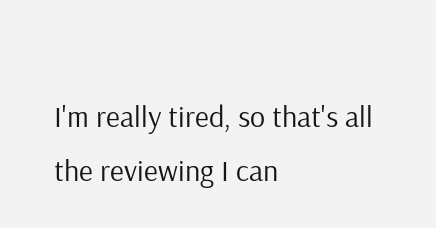I'm really tired, so that's all the reviewing I can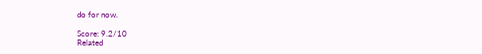do for now.

Score: 9.2/10
Related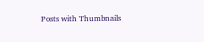Posts with Thumbnails